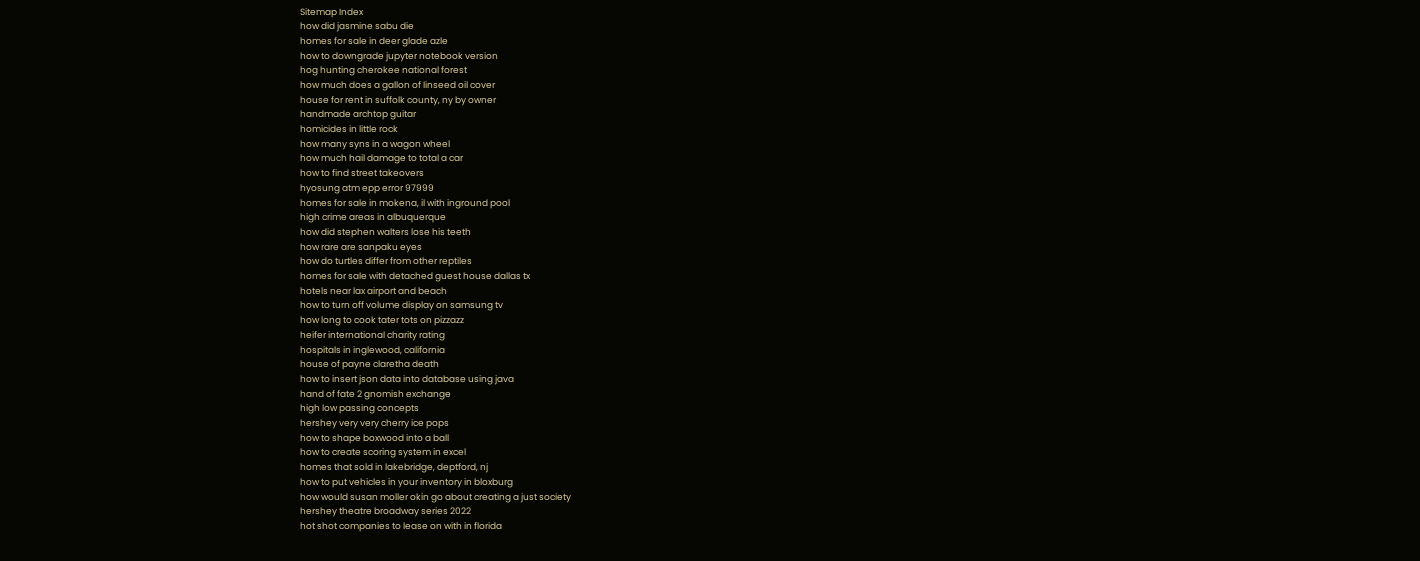Sitemap Index
how did jasmine sabu die
homes for sale in deer glade azle
how to downgrade jupyter notebook version
hog hunting cherokee national forest
how much does a gallon of linseed oil cover
house for rent in suffolk county, ny by owner
handmade archtop guitar
homicides in little rock
how many syns in a wagon wheel
how much hail damage to total a car
how to find street takeovers
hyosung atm epp error 97999
homes for sale in mokena, il with inground pool
high crime areas in albuquerque
how did stephen walters lose his teeth
how rare are sanpaku eyes
how do turtles differ from other reptiles
homes for sale with detached guest house dallas tx
hotels near lax airport and beach
how to turn off volume display on samsung tv
how long to cook tater tots on pizzazz
heifer international charity rating
hospitals in inglewood, california
house of payne claretha death
how to insert json data into database using java
hand of fate 2 gnomish exchange
high low passing concepts
hershey very very cherry ice pops
how to shape boxwood into a ball
how to create scoring system in excel
homes that sold in lakebridge, deptford, nj
how to put vehicles in your inventory in bloxburg
how would susan moller okin go about creating a just society
hershey theatre broadway series 2022
hot shot companies to lease on with in florida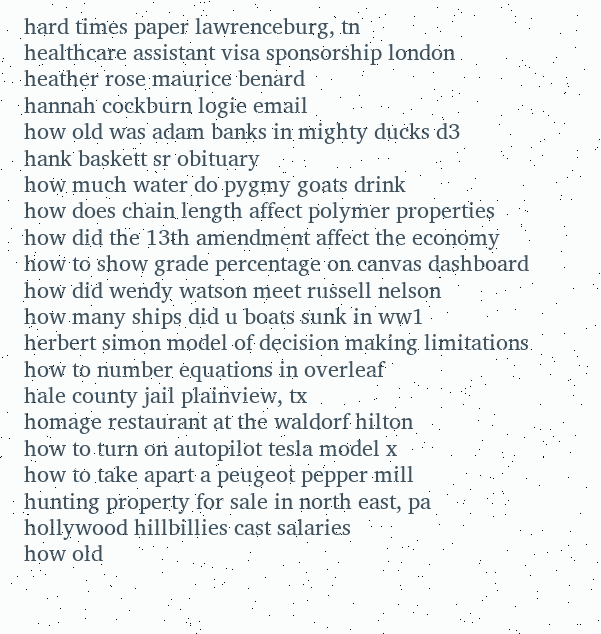hard times paper lawrenceburg, tn
healthcare assistant visa sponsorship london
heather rose maurice benard
hannah cockburn logie email
how old was adam banks in mighty ducks d3
hank baskett sr obituary
how much water do pygmy goats drink
how does chain length affect polymer properties
how did the 13th amendment affect the economy
how to show grade percentage on canvas dashboard
how did wendy watson meet russell nelson
how many ships did u boats sunk in ww1
herbert simon model of decision making limitations
how to number equations in overleaf
hale county jail plainview, tx
homage restaurant at the waldorf hilton
how to turn on autopilot tesla model x
how to take apart a peugeot pepper mill
hunting property for sale in north east, pa
hollywood hillbillies cast salaries
how old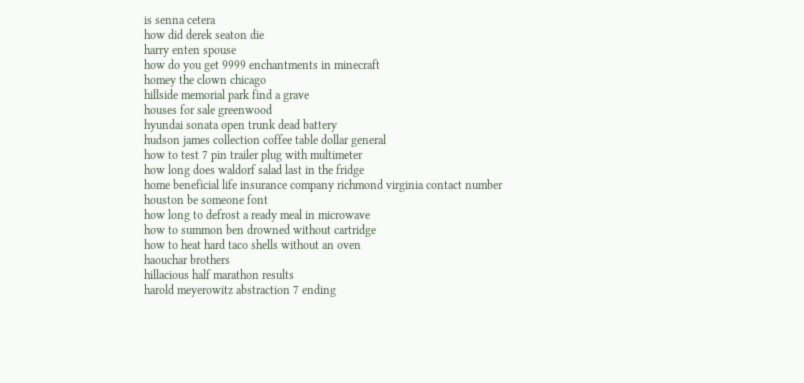is senna cetera
how did derek seaton die
harry enten spouse
how do you get 9999 enchantments in minecraft
homey the clown chicago
hillside memorial park find a grave
houses for sale greenwood
hyundai sonata open trunk dead battery
hudson james collection coffee table dollar general
how to test 7 pin trailer plug with multimeter
how long does waldorf salad last in the fridge
home beneficial life insurance company richmond virginia contact number
houston be someone font
how long to defrost a ready meal in microwave
how to summon ben drowned without cartridge
how to heat hard taco shells without an oven
haouchar brothers
hillacious half marathon results
harold meyerowitz abstraction 7 ending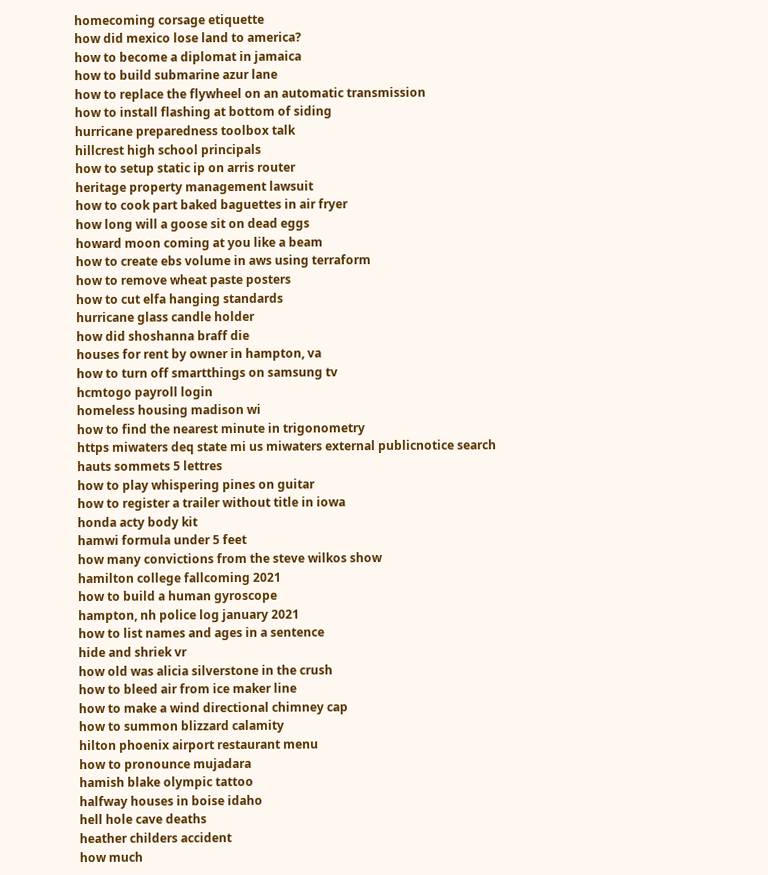homecoming corsage etiquette
how did mexico lose land to america?
how to become a diplomat in jamaica
how to build submarine azur lane
how to replace the flywheel on an automatic transmission
how to install flashing at bottom of siding
hurricane preparedness toolbox talk
hillcrest high school principals
how to setup static ip on arris router
heritage property management lawsuit
how to cook part baked baguettes in air fryer
how long will a goose sit on dead eggs
howard moon coming at you like a beam
how to create ebs volume in aws using terraform
how to remove wheat paste posters
how to cut elfa hanging standards
hurricane glass candle holder
how did shoshanna braff die
houses for rent by owner in hampton, va
how to turn off smartthings on samsung tv
hcmtogo payroll login
homeless housing madison wi
how to find the nearest minute in trigonometry
https miwaters deq state mi us miwaters external publicnotice search
hauts sommets 5 lettres
how to play whispering pines on guitar
how to register a trailer without title in iowa
honda acty body kit
hamwi formula under 5 feet
how many convictions from the steve wilkos show
hamilton college fallcoming 2021
how to build a human gyroscope
hampton, nh police log january 2021
how to list names and ages in a sentence
hide and shriek vr
how old was alicia silverstone in the crush
how to bleed air from ice maker line
how to make a wind directional chimney cap
how to summon blizzard calamity
hilton phoenix airport restaurant menu
how to pronounce mujadara
hamish blake olympic tattoo
halfway houses in boise idaho
hell hole cave deaths
heather childers accident
how much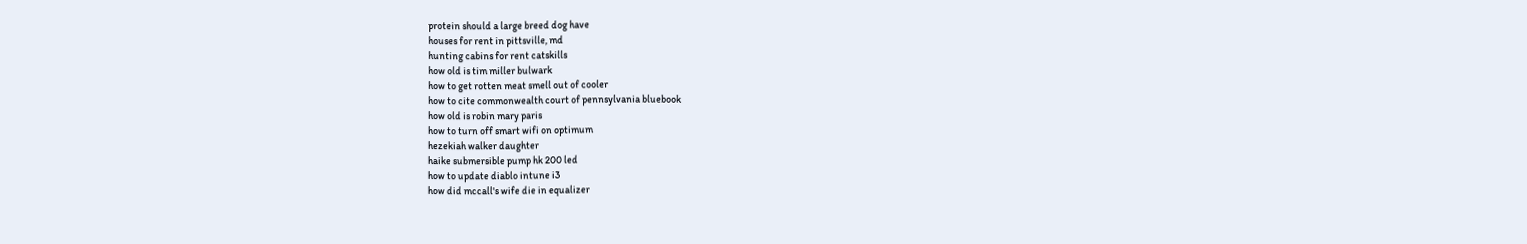protein should a large breed dog have
houses for rent in pittsville, md
hunting cabins for rent catskills
how old is tim miller bulwark
how to get rotten meat smell out of cooler
how to cite commonwealth court of pennsylvania bluebook
how old is robin mary paris
how to turn off smart wifi on optimum
hezekiah walker daughter
haike submersible pump hk 200 led
how to update diablo intune i3
how did mccall's wife die in equalizer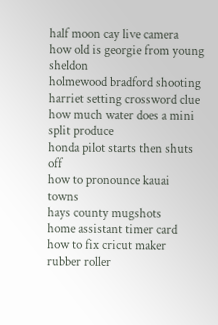half moon cay live camera
how old is georgie from young sheldon
holmewood bradford shooting
harriet setting crossword clue
how much water does a mini split produce
honda pilot starts then shuts off
how to pronounce kauai towns
hays county mugshots
home assistant timer card
how to fix cricut maker rubber roller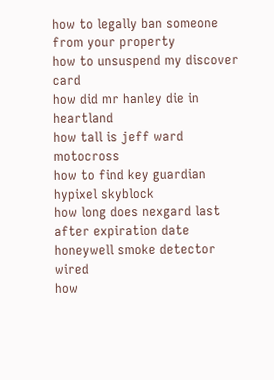how to legally ban someone from your property
how to unsuspend my discover card
how did mr hanley die in heartland
how tall is jeff ward motocross
how to find key guardian hypixel skyblock
how long does nexgard last after expiration date
honeywell smoke detector wired
how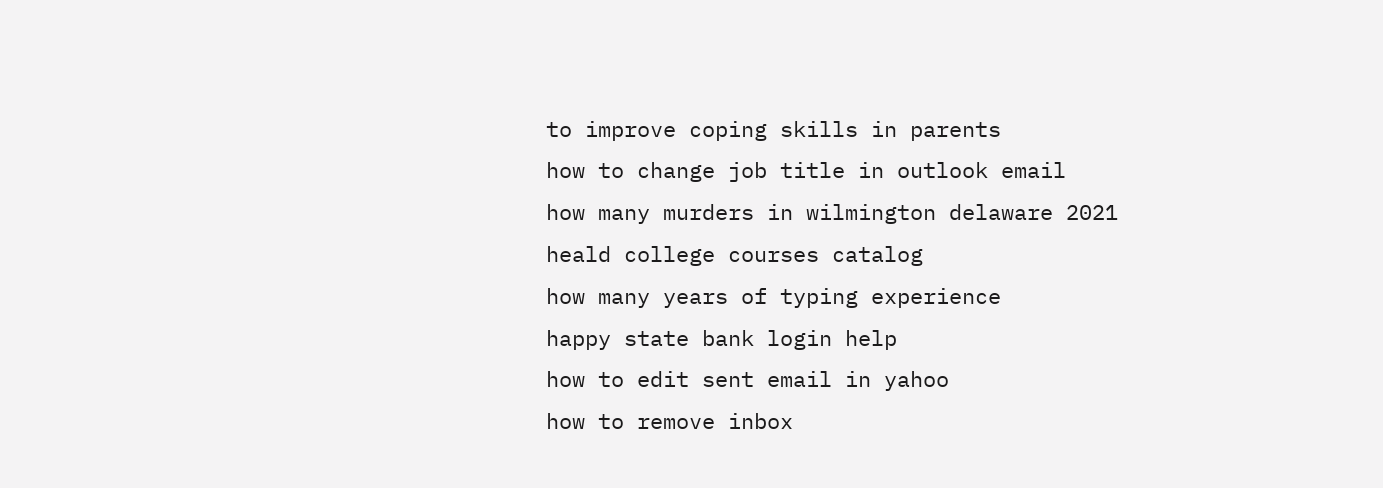to improve coping skills in parents
how to change job title in outlook email
how many murders in wilmington delaware 2021
heald college courses catalog
how many years of typing experience
happy state bank login help
how to edit sent email in yahoo
how to remove inbox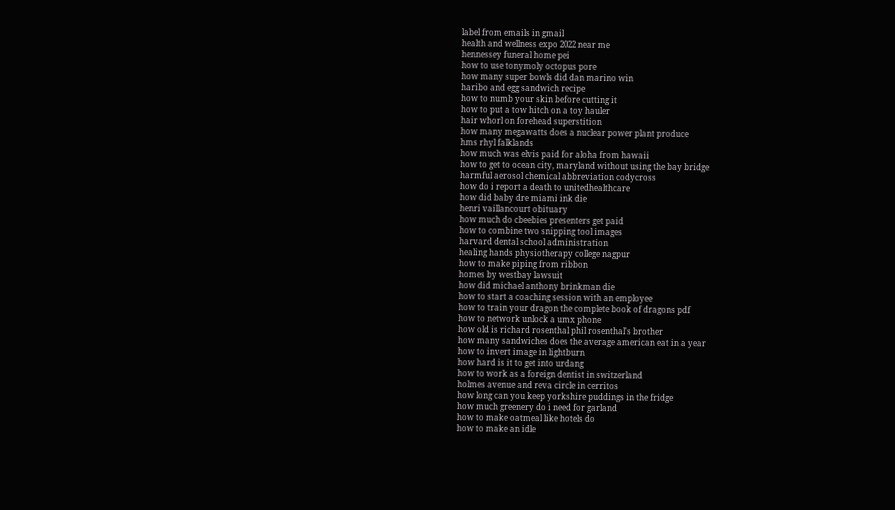label from emails in gmail
health and wellness expo 2022 near me
hennessey funeral home pei
how to use tonymoly octopus pore
how many super bowls did dan marino win
haribo and egg sandwich recipe
how to numb your skin before cutting it
how to put a tow hitch on a toy hauler
hair whorl on forehead superstition
how many megawatts does a nuclear power plant produce
hms rhyl falklands
how much was elvis paid for aloha from hawaii
how to get to ocean city, maryland without using the bay bridge
harmful aerosol chemical abbreviation codycross
how do i report a death to unitedhealthcare
how did baby dre miami ink die
henri vaillancourt obituary
how much do cbeebies presenters get paid
how to combine two snipping tool images
harvard dental school administration
healing hands physiotherapy college nagpur
how to make piping from ribbon
homes by westbay lawsuit
how did michael anthony brinkman die
how to start a coaching session with an employee
how to train your dragon the complete book of dragons pdf
how to network unlock a umx phone
how old is richard rosenthal phil rosenthal's brother
how many sandwiches does the average american eat in a year
how to invert image in lightburn
how hard is it to get into urdang
how to work as a foreign dentist in switzerland
holmes avenue and reva circle in cerritos
how long can you keep yorkshire puddings in the fridge
how much greenery do i need for garland
how to make oatmeal like hotels do
how to make an idle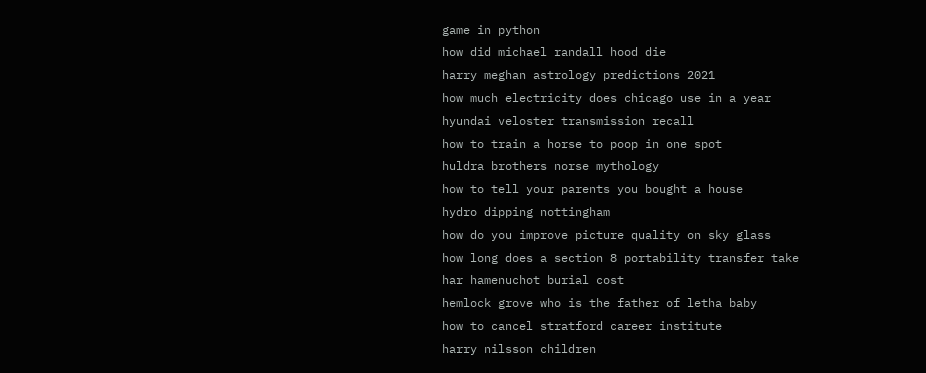game in python
how did michael randall hood die
harry meghan astrology predictions 2021
how much electricity does chicago use in a year
hyundai veloster transmission recall
how to train a horse to poop in one spot
huldra brothers norse mythology
how to tell your parents you bought a house
hydro dipping nottingham
how do you improve picture quality on sky glass
how long does a section 8 portability transfer take
har hamenuchot burial cost
hemlock grove who is the father of letha baby
how to cancel stratford career institute
harry nilsson children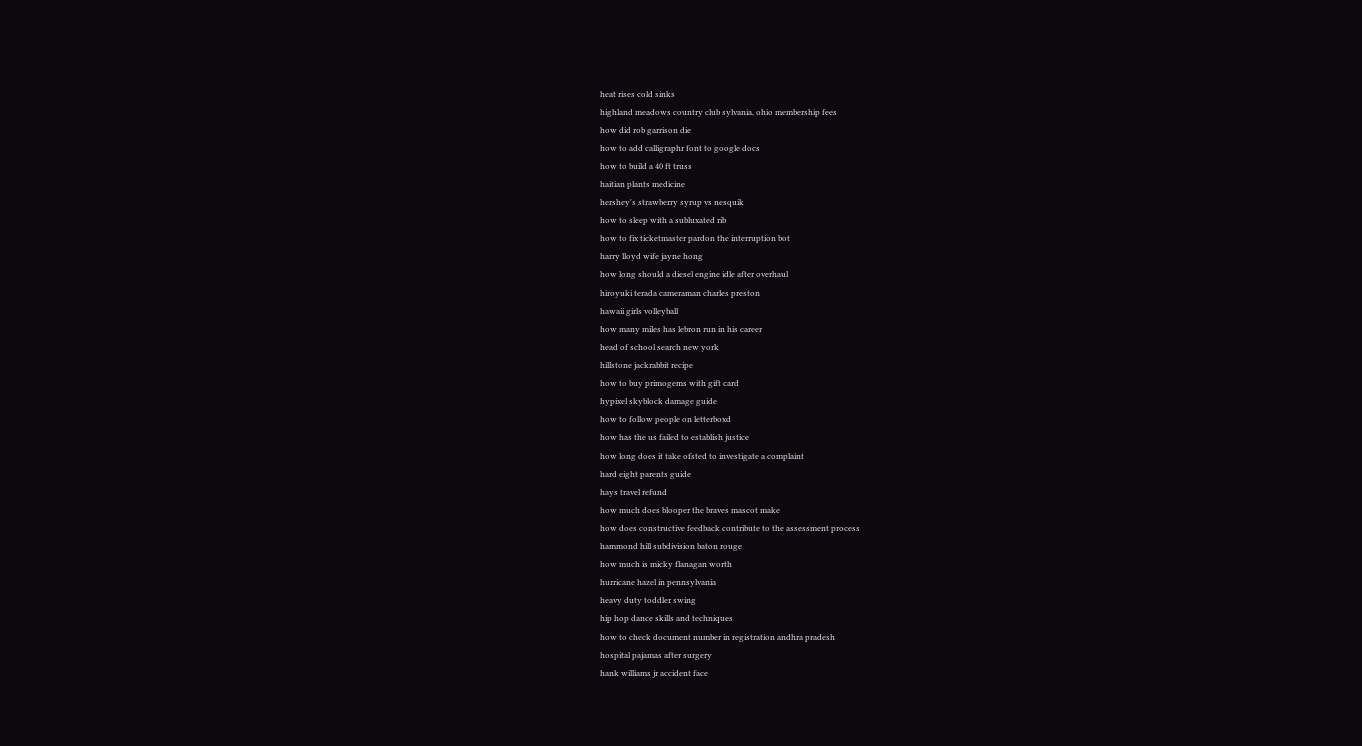heat rises cold sinks
highland meadows country club sylvania, ohio membership fees
how did rob garrison die
how to add calligraphr font to google docs
how to build a 40 ft truss
haitian plants medicine
hershey's strawberry syrup vs nesquik
how to sleep with a subluxated rib
how to fix ticketmaster pardon the interruption bot
harry lloyd wife jayne hong
how long should a diesel engine idle after overhaul
hiroyuki terada cameraman charles preston
hawaii girls volleyball
how many miles has lebron run in his career
head of school search new york
hillstone jackrabbit recipe
how to buy primogems with gift card
hypixel skyblock damage guide
how to follow people on letterboxd
how has the us failed to establish justice
how long does it take ofsted to investigate a complaint
hard eight parents guide
hays travel refund
how much does blooper the braves mascot make
how does constructive feedback contribute to the assessment process
hammond hill subdivision baton rouge
how much is micky flanagan worth
hurricane hazel in pennsylvania
heavy duty toddler swing
hip hop dance skills and techniques
how to check document number in registration andhra pradesh
hospital pajamas after surgery
hank williams jr accident face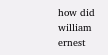how did william ernest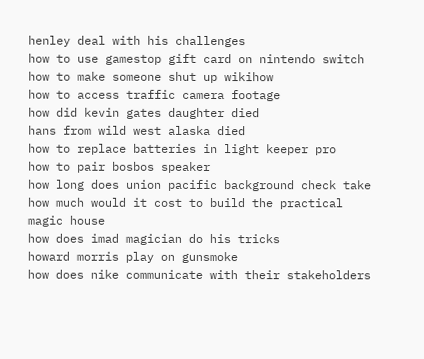henley deal with his challenges
how to use gamestop gift card on nintendo switch
how to make someone shut up wikihow
how to access traffic camera footage
how did kevin gates daughter died
hans from wild west alaska died
how to replace batteries in light keeper pro
how to pair bosbos speaker
how long does union pacific background check take
how much would it cost to build the practical magic house
how does imad magician do his tricks
howard morris play on gunsmoke
how does nike communicate with their stakeholders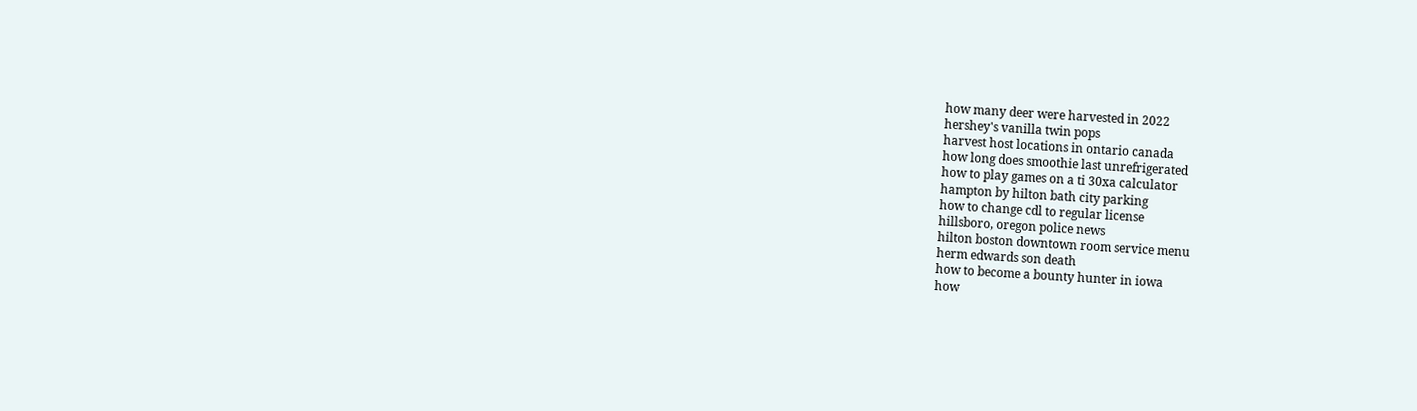how many deer were harvested in 2022
hershey's vanilla twin pops
harvest host locations in ontario canada
how long does smoothie last unrefrigerated
how to play games on a ti 30xa calculator
hampton by hilton bath city parking
how to change cdl to regular license
hillsboro, oregon police news
hilton boston downtown room service menu
herm edwards son death
how to become a bounty hunter in iowa
how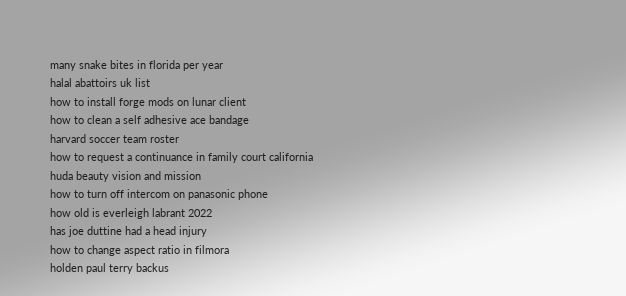many snake bites in florida per year
halal abattoirs uk list
how to install forge mods on lunar client
how to clean a self adhesive ace bandage
harvard soccer team roster
how to request a continuance in family court california
huda beauty vision and mission
how to turn off intercom on panasonic phone
how old is everleigh labrant 2022
has joe duttine had a head injury
how to change aspect ratio in filmora
holden paul terry backus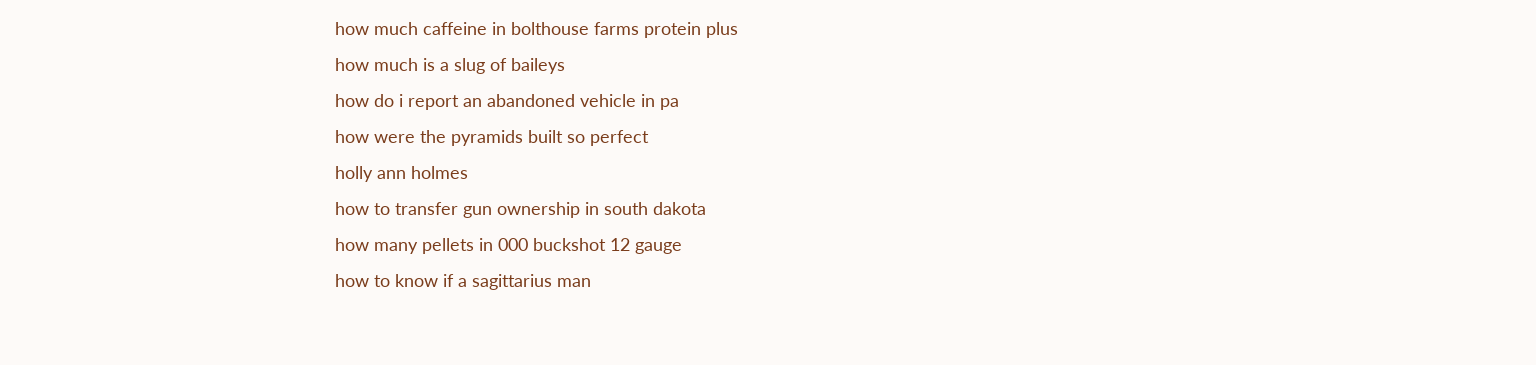how much caffeine in bolthouse farms protein plus
how much is a slug of baileys
how do i report an abandoned vehicle in pa
how were the pyramids built so perfect
holly ann holmes
how to transfer gun ownership in south dakota
how many pellets in 000 buckshot 12 gauge
how to know if a sagittarius man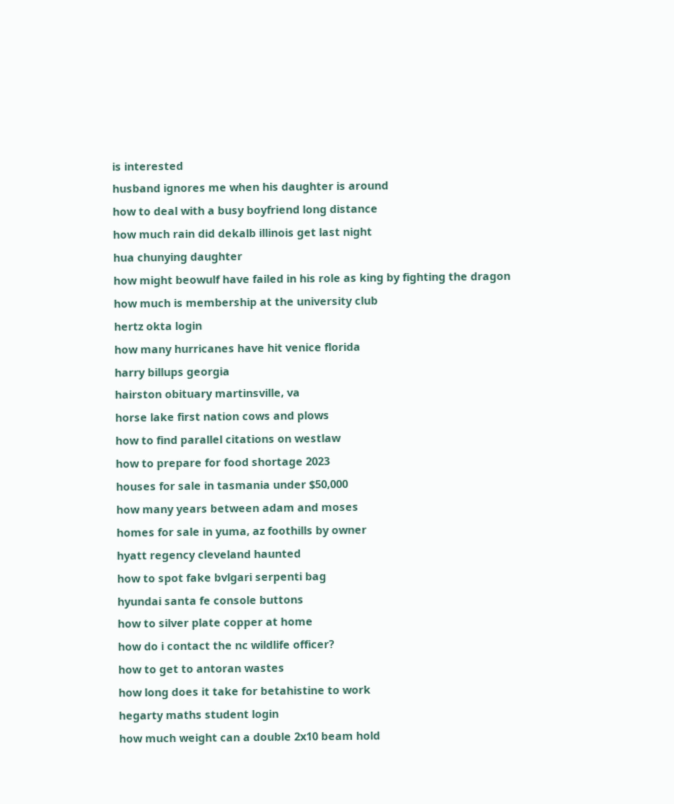is interested
husband ignores me when his daughter is around
how to deal with a busy boyfriend long distance
how much rain did dekalb illinois get last night
hua chunying daughter
how might beowulf have failed in his role as king by fighting the dragon
how much is membership at the university club
hertz okta login
how many hurricanes have hit venice florida
harry billups georgia
hairston obituary martinsville, va
horse lake first nation cows and plows
how to find parallel citations on westlaw
how to prepare for food shortage 2023
houses for sale in tasmania under $50,000
how many years between adam and moses
homes for sale in yuma, az foothills by owner
hyatt regency cleveland haunted
how to spot fake bvlgari serpenti bag
hyundai santa fe console buttons
how to silver plate copper at home
how do i contact the nc wildlife officer?
how to get to antoran wastes
how long does it take for betahistine to work
hegarty maths student login
how much weight can a double 2x10 beam hold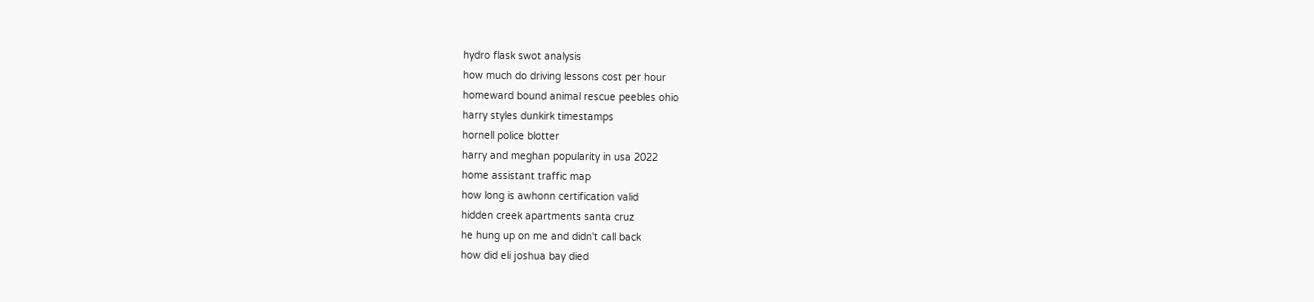hydro flask swot analysis
how much do driving lessons cost per hour
homeward bound animal rescue peebles ohio
harry styles dunkirk timestamps
hornell police blotter
harry and meghan popularity in usa 2022
home assistant traffic map
how long is awhonn certification valid
hidden creek apartments santa cruz
he hung up on me and didn't call back
how did eli joshua bay died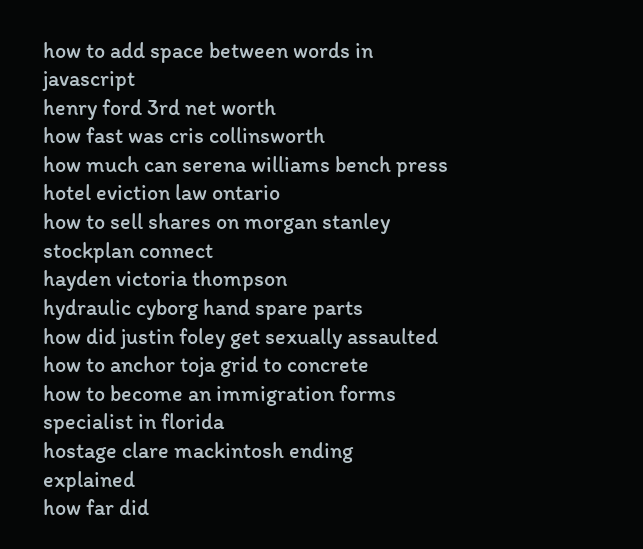how to add space between words in javascript
henry ford 3rd net worth
how fast was cris collinsworth
how much can serena williams bench press
hotel eviction law ontario
how to sell shares on morgan stanley stockplan connect
hayden victoria thompson
hydraulic cyborg hand spare parts
how did justin foley get sexually assaulted
how to anchor toja grid to concrete
how to become an immigration forms specialist in florida
hostage clare mackintosh ending explained
how far did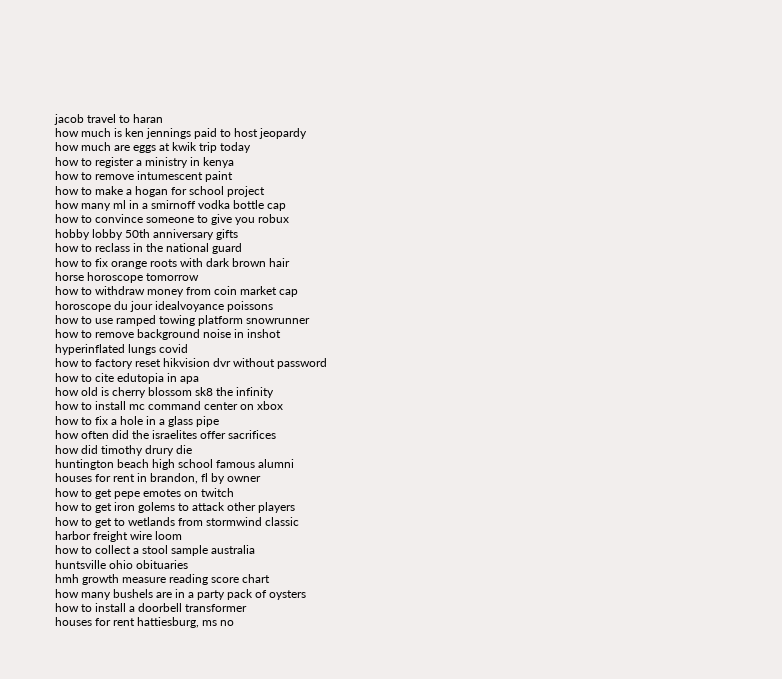jacob travel to haran
how much is ken jennings paid to host jeopardy
how much are eggs at kwik trip today
how to register a ministry in kenya
how to remove intumescent paint
how to make a hogan for school project
how many ml in a smirnoff vodka bottle cap
how to convince someone to give you robux
hobby lobby 50th anniversary gifts
how to reclass in the national guard
how to fix orange roots with dark brown hair
horse horoscope tomorrow
how to withdraw money from coin market cap
horoscope du jour idealvoyance poissons
how to use ramped towing platform snowrunner
how to remove background noise in inshot
hyperinflated lungs covid
how to factory reset hikvision dvr without password
how to cite edutopia in apa
how old is cherry blossom sk8 the infinity
how to install mc command center on xbox
how to fix a hole in a glass pipe
how often did the israelites offer sacrifices
how did timothy drury die
huntington beach high school famous alumni
houses for rent in brandon, fl by owner
how to get pepe emotes on twitch
how to get iron golems to attack other players
how to get to wetlands from stormwind classic
harbor freight wire loom
how to collect a stool sample australia
huntsville ohio obituaries
hmh growth measure reading score chart
how many bushels are in a party pack of oysters
how to install a doorbell transformer
houses for rent hattiesburg, ms no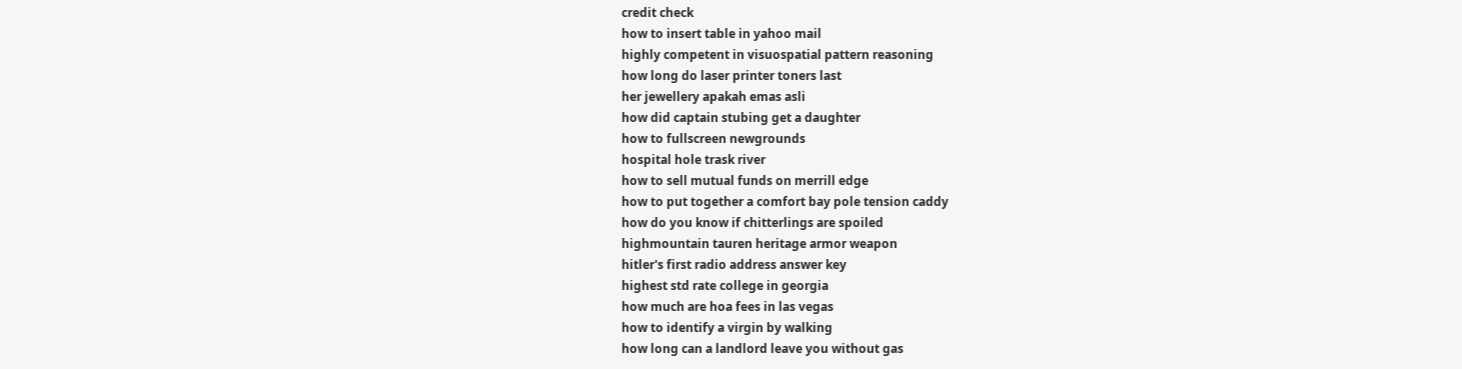credit check
how to insert table in yahoo mail
highly competent in visuospatial pattern reasoning
how long do laser printer toners last
her jewellery apakah emas asli
how did captain stubing get a daughter
how to fullscreen newgrounds
hospital hole trask river
how to sell mutual funds on merrill edge
how to put together a comfort bay pole tension caddy
how do you know if chitterlings are spoiled
highmountain tauren heritage armor weapon
hitler's first radio address answer key
highest std rate college in georgia
how much are hoa fees in las vegas
how to identify a virgin by walking
how long can a landlord leave you without gas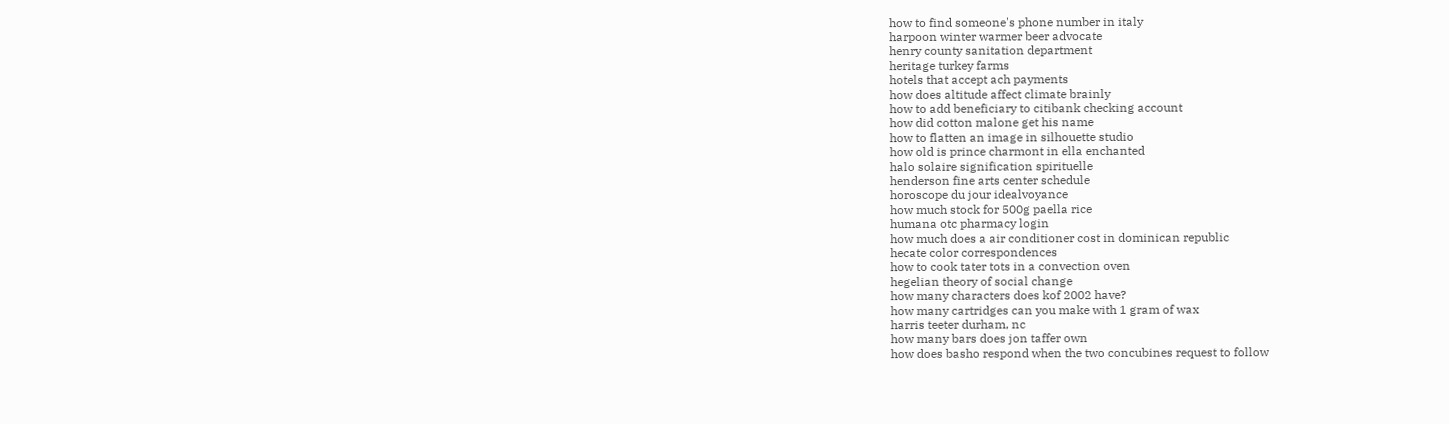how to find someone's phone number in italy
harpoon winter warmer beer advocate
henry county sanitation department
heritage turkey farms
hotels that accept ach payments
how does altitude affect climate brainly
how to add beneficiary to citibank checking account
how did cotton malone get his name
how to flatten an image in silhouette studio
how old is prince charmont in ella enchanted
halo solaire signification spirituelle
henderson fine arts center schedule
horoscope du jour idealvoyance
how much stock for 500g paella rice
humana otc pharmacy login
how much does a air conditioner cost in dominican republic
hecate color correspondences
how to cook tater tots in a convection oven
hegelian theory of social change
how many characters does kof 2002 have?
how many cartridges can you make with 1 gram of wax
harris teeter durham, nc
how many bars does jon taffer own
how does basho respond when the two concubines request to follow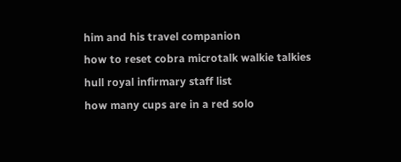him and his travel companion
how to reset cobra microtalk walkie talkies
hull royal infirmary staff list
how many cups are in a red solo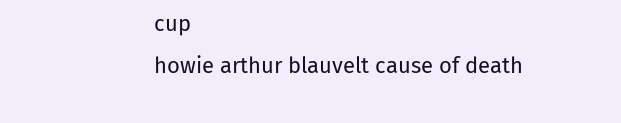cup
howie arthur blauvelt cause of death